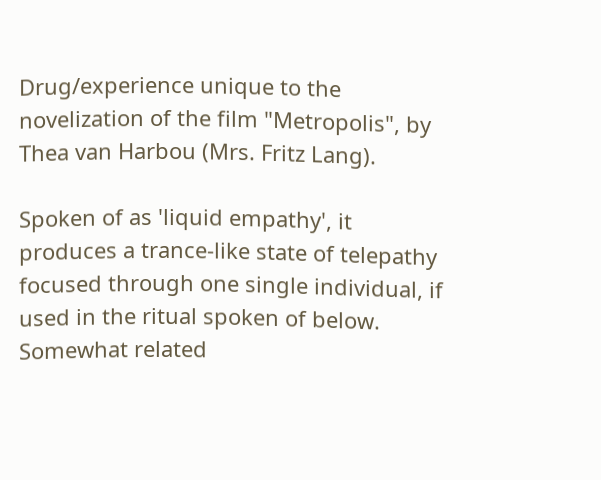Drug/experience unique to the novelization of the film "Metropolis", by Thea van Harbou (Mrs. Fritz Lang).

Spoken of as 'liquid empathy', it produces a trance-like state of telepathy focused through one single individual, if used in the ritual spoken of below. Somewhat related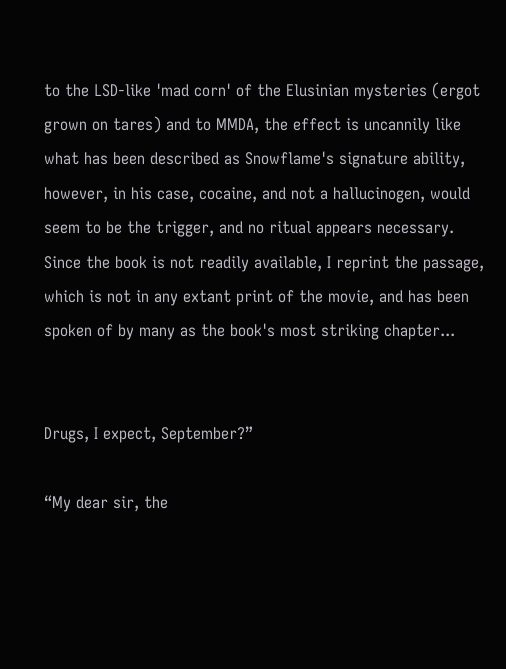to the LSD-like 'mad corn' of the Elusinian mysteries (ergot grown on tares) and to MMDA, the effect is uncannily like what has been described as Snowflame's signature ability, however, in his case, cocaine, and not a hallucinogen, would seem to be the trigger, and no ritual appears necessary. Since the book is not readily available, I reprint the passage, which is not in any extant print of the movie, and has been spoken of by many as the book's most striking chapter...


Drugs, I expect, September?”

“My dear sir, the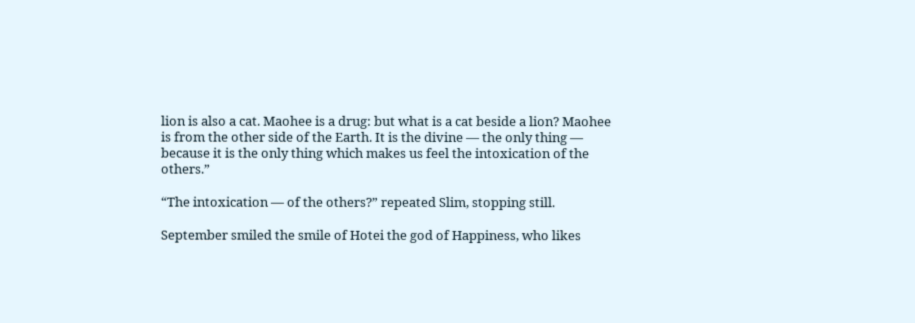lion is also a cat. Maohee is a drug: but what is a cat beside a lion? Maohee is from the other side of the Earth. It is the divine — the only thing — because it is the only thing which makes us feel the intoxication of the others.”

“The intoxication — of the others?” repeated Slim, stopping still.

September smiled the smile of Hotei the god of Happiness, who likes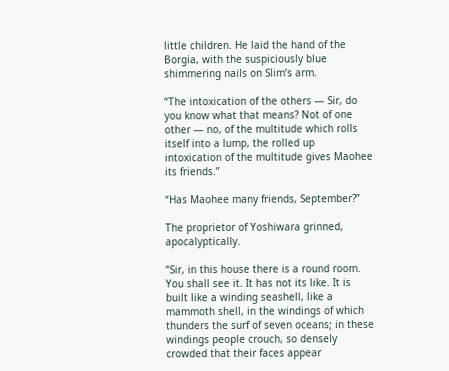little children. He laid the hand of the Borgia, with the suspiciously blue shimmering nails on Slim’s arm.

“The intoxication of the others — Sir, do you know what that means? Not of one other — no, of the multitude which rolls itself into a lump, the rolled up intoxication of the multitude gives Maohee its friends.”

“Has Maohee many friends, September?”

The proprietor of Yoshiwara grinned, apocalyptically.

“Sir, in this house there is a round room. You shall see it. It has not its like. It is built like a winding seashell, like a mammoth shell, in the windings of which thunders the surf of seven oceans; in these windings people crouch, so densely crowded that their faces appear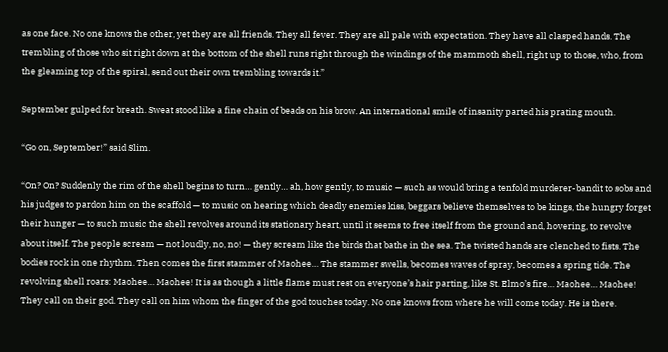as one face. No one knows the other, yet they are all friends. They all fever. They are all pale with expectation. They have all clasped hands. The trembling of those who sit right down at the bottom of the shell runs right through the windings of the mammoth shell, right up to those, who, from the gleaming top of the spiral, send out their own trembling towards it.”

September gulped for breath. Sweat stood like a fine chain of beads on his brow. An international smile of insanity parted his prating mouth.

“Go on, September!” said Slim.

“On? On? Suddenly the rim of the shell begins to turn… gently… ah, how gently, to music — such as would bring a tenfold murderer-bandit to sobs and his judges to pardon him on the scaffold — to music on hearing which deadly enemies kiss, beggars believe themselves to be kings, the hungry forget their hunger — to such music the shell revolves around its stationary heart, until it seems to free itself from the ground and, hovering, to revolve about itself. The people scream — not loudly, no, no! — they scream like the birds that bathe in the sea. The twisted hands are clenched to fists. The bodies rock in one rhythm. Then comes the first stammer of Maohee… The stammer swells, becomes waves of spray, becomes a spring tide. The revolving shell roars: Maohee… Maohee! It is as though a little flame must rest on everyone’s hair parting, like St. Elmo’s fire… Maohee… Maohee! They call on their god. They call on him whom the finger of the god touches today. No one knows from where he will come today. He is there.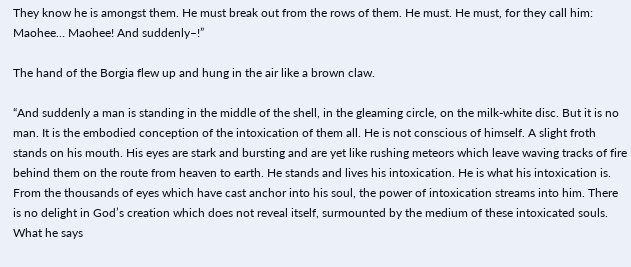They know he is amongst them. He must break out from the rows of them. He must. He must, for they call him: Maohee… Maohee! And suddenly–!”

The hand of the Borgia flew up and hung in the air like a brown claw.

“And suddenly a man is standing in the middle of the shell, in the gleaming circle, on the milk-white disc. But it is no man. It is the embodied conception of the intoxication of them all. He is not conscious of himself. A slight froth stands on his mouth. His eyes are stark and bursting and are yet like rushing meteors which leave waving tracks of fire behind them on the route from heaven to earth. He stands and lives his intoxication. He is what his intoxication is. From the thousands of eyes which have cast anchor into his soul, the power of intoxication streams into him. There is no delight in God’s creation which does not reveal itself, surmounted by the medium of these intoxicated souls. What he says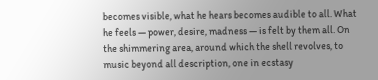becomes visible, what he hears becomes audible to all. What he feels — power, desire, madness — is felt by them all. On the shimmering area, around which the shell revolves, to music beyond all description, one in ecstasy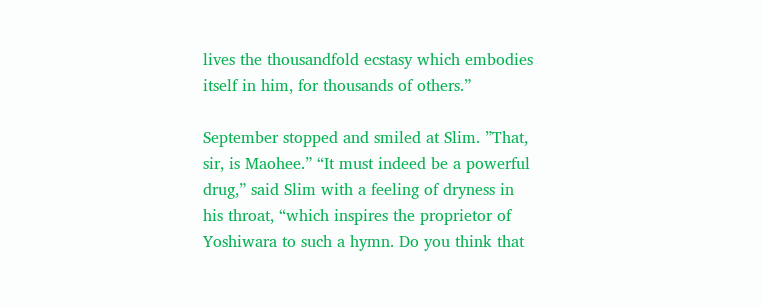lives the thousandfold ecstasy which embodies itself in him, for thousands of others.”

September stopped and smiled at Slim. ”That, sir, is Maohee.” “It must indeed be a powerful drug,” said Slim with a feeling of dryness in his throat, “which inspires the proprietor of Yoshiwara to such a hymn. Do you think that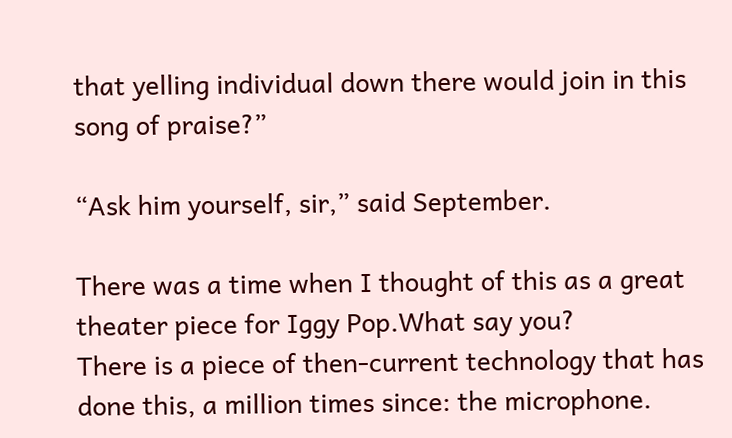that yelling individual down there would join in this song of praise?”

“Ask him yourself, sir,” said September.

There was a time when I thought of this as a great theater piece for Iggy Pop.What say you?
There is a piece of then-current technology that has done this, a million times since: the microphone.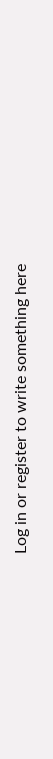Log in or register to write something here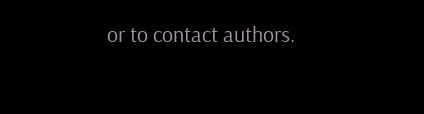or to contact authors.